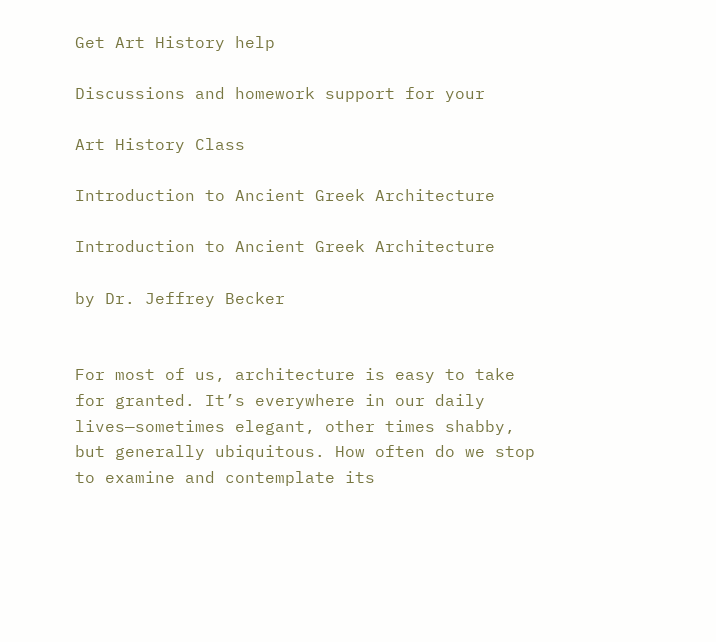Get Art History help

Discussions and homework support for your

Art History Class

Introduction to Ancient Greek Architecture

Introduction to Ancient Greek Architecture

by Dr. Jeffrey Becker


For most of us, architecture is easy to take for granted. It’s everywhere in our daily lives—sometimes elegant, other times shabby, but generally ubiquitous. How often do we stop to examine and contemplate its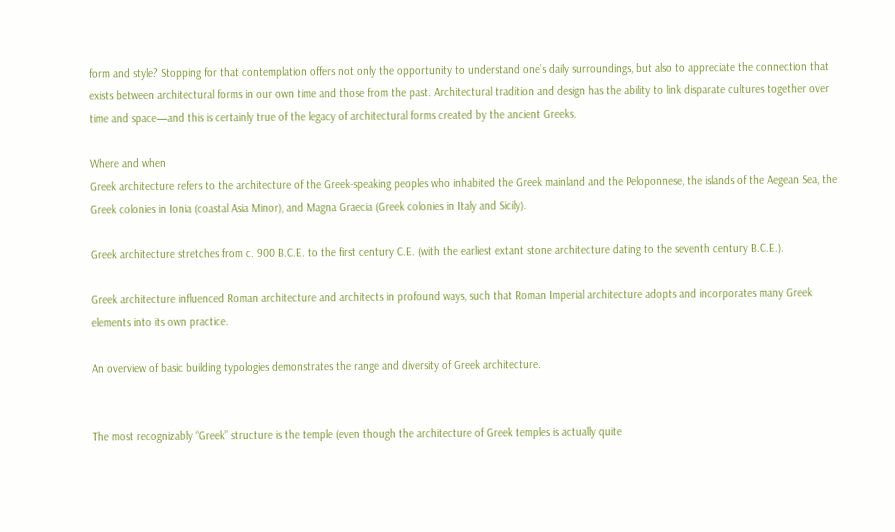form and style? Stopping for that contemplation offers not only the opportunity to understand one’s daily surroundings, but also to appreciate the connection that exists between architectural forms in our own time and those from the past. Architectural tradition and design has the ability to link disparate cultures together over time and space—and this is certainly true of the legacy of architectural forms created by the ancient Greeks.

Where and when
Greek architecture refers to the architecture of the Greek-speaking peoples who inhabited the Greek mainland and the Peloponnese, the islands of the Aegean Sea, the Greek colonies in Ionia (coastal Asia Minor), and Magna Graecia (Greek colonies in Italy and Sicily).

Greek architecture stretches from c. 900 B.C.E. to the first century C.E. (with the earliest extant stone architecture dating to the seventh century B.C.E.).

Greek architecture influenced Roman architecture and architects in profound ways, such that Roman Imperial architecture adopts and incorporates many Greek elements into its own practice.

An overview of basic building typologies demonstrates the range and diversity of Greek architecture.


The most recognizably “Greek” structure is the temple (even though the architecture of Greek temples is actually quite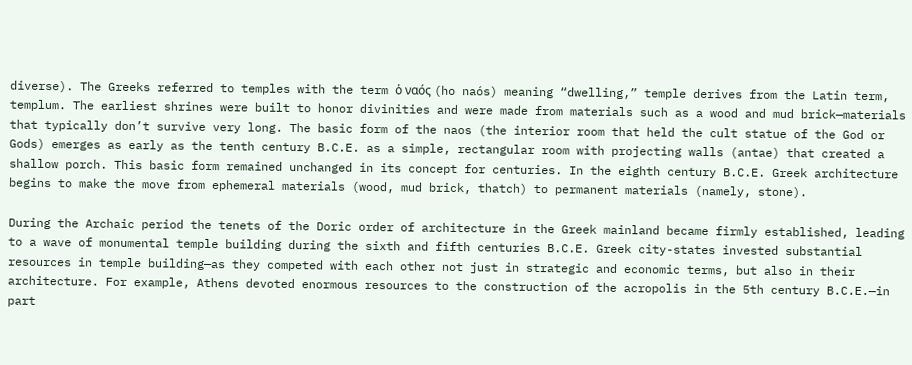diverse). The Greeks referred to temples with the term ὁ ναός (ho naós) meaning “dwelling,” temple derives from the Latin term, templum. The earliest shrines were built to honor divinities and were made from materials such as a wood and mud brick—materials that typically don’t survive very long. The basic form of the naos (the interior room that held the cult statue of the God or Gods) emerges as early as the tenth century B.C.E. as a simple, rectangular room with projecting walls (antae) that created a shallow porch. This basic form remained unchanged in its concept for centuries. In the eighth century B.C.E. Greek architecture begins to make the move from ephemeral materials (wood, mud brick, thatch) to permanent materials (namely, stone).

During the Archaic period the tenets of the Doric order of architecture in the Greek mainland became firmly established, leading to a wave of monumental temple building during the sixth and fifth centuries B.C.E. Greek city-states invested substantial resources in temple building—as they competed with each other not just in strategic and economic terms, but also in their architecture. For example, Athens devoted enormous resources to the construction of the acropolis in the 5th century B.C.E.—in part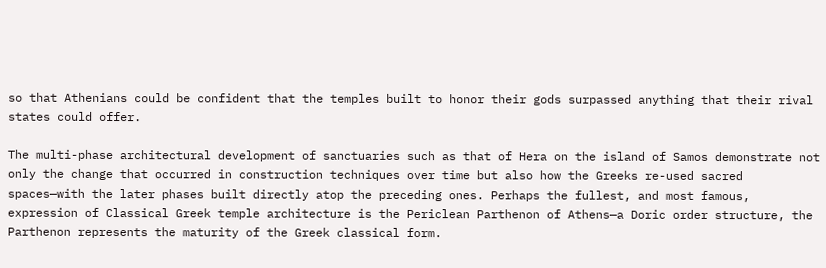so that Athenians could be confident that the temples built to honor their gods surpassed anything that their rival states could offer.

The multi-phase architectural development of sanctuaries such as that of Hera on the island of Samos demonstrate not only the change that occurred in construction techniques over time but also how the Greeks re-used sacred spaces—with the later phases built directly atop the preceding ones. Perhaps the fullest, and most famous, expression of Classical Greek temple architecture is the Periclean Parthenon of Athens—a Doric order structure, the Parthenon represents the maturity of the Greek classical form.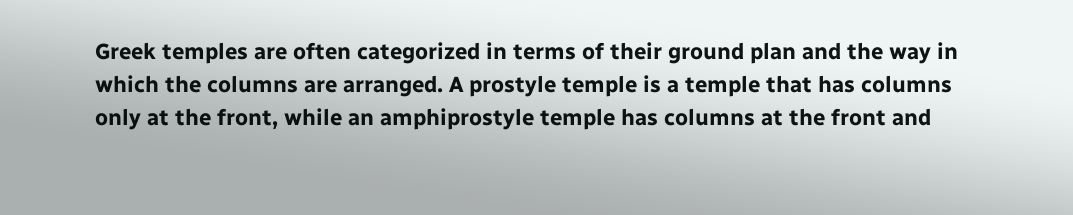Greek temples are often categorized in terms of their ground plan and the way in which the columns are arranged. A prostyle temple is a temple that has columns only at the front, while an amphiprostyle temple has columns at the front and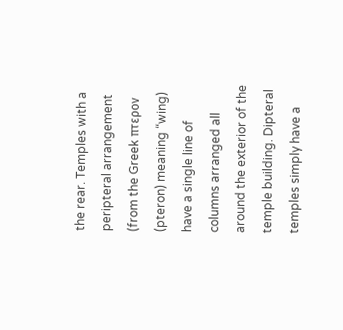the rear. Temples with a peripteral arrangement (from the Greek πτερον (pteron) meaning “wing) have a single line of columns arranged all around the exterior of the temple building. Dipteral temples simply have a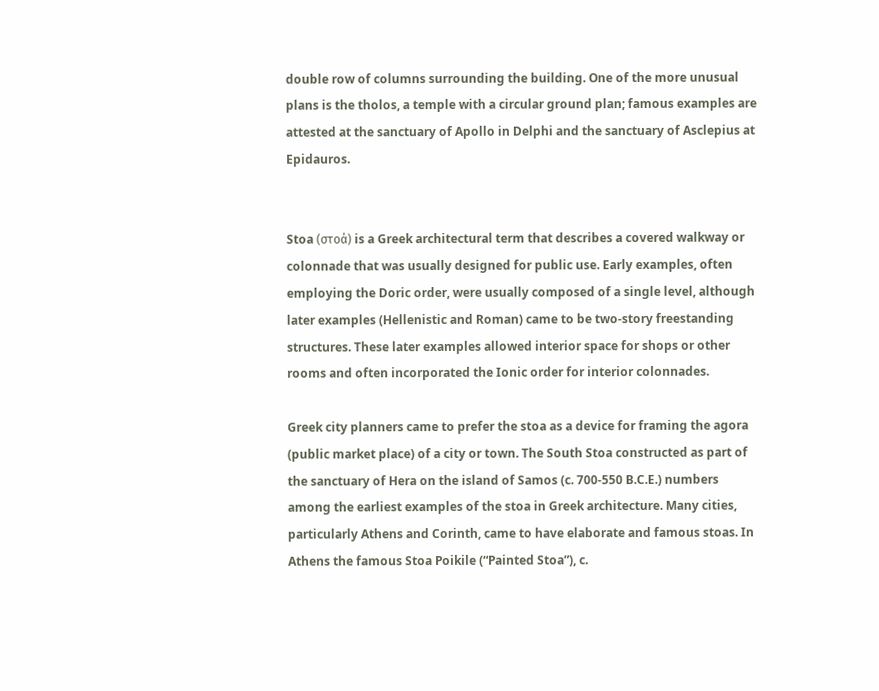double row of columns surrounding the building. One of the more unusual plans is the tholos, a temple with a circular ground plan; famous examples are attested at the sanctuary of Apollo in Delphi and the sanctuary of Asclepius at Epidauros.


Stoa (στοά) is a Greek architectural term that describes a covered walkway or colonnade that was usually designed for public use. Early examples, often employing the Doric order, were usually composed of a single level, although later examples (Hellenistic and Roman) came to be two-story freestanding structures. These later examples allowed interior space for shops or other rooms and often incorporated the Ionic order for interior colonnades.

Greek city planners came to prefer the stoa as a device for framing the agora (public market place) of a city or town. The South Stoa constructed as part of the sanctuary of Hera on the island of Samos (c. 700-550 B.C.E.) numbers among the earliest examples of the stoa in Greek architecture. Many cities, particularly Athens and Corinth, came to have elaborate and famous stoas. In Athens the famous Stoa Poikile (“Painted Stoa”), c.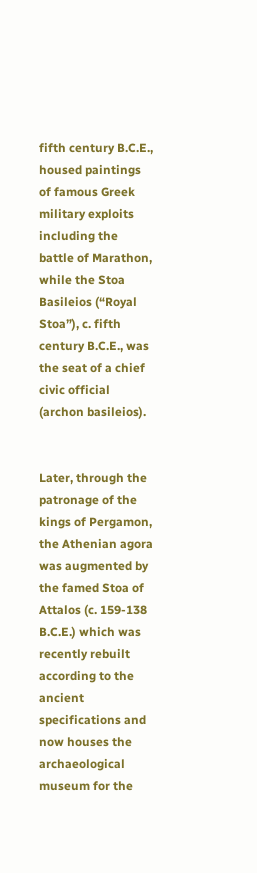fifth century B.C.E., housed paintings of famous Greek military exploits including the battle of Marathon, while the Stoa Basileios (“Royal Stoa”), c. fifth century B.C.E., was the seat of a chief civic official (archon basileios).


Later, through the patronage of the kings of Pergamon, the Athenian agora was augmented by the famed Stoa of Attalos (c. 159-138 B.C.E.) which was recently rebuilt according to the ancient specifications and now houses the archaeological museum for the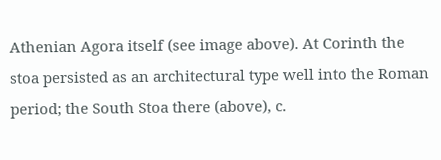Athenian Agora itself (see image above). At Corinth the stoa persisted as an architectural type well into the Roman period; the South Stoa there (above), c.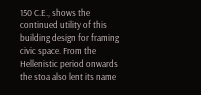150 C.E., shows the continued utility of this building design for framing civic space. From the Hellenistic period onwards the stoa also lent its name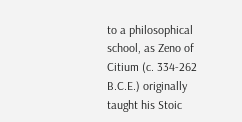to a philosophical school, as Zeno of Citium (c. 334-262 B.C.E.) originally taught his Stoic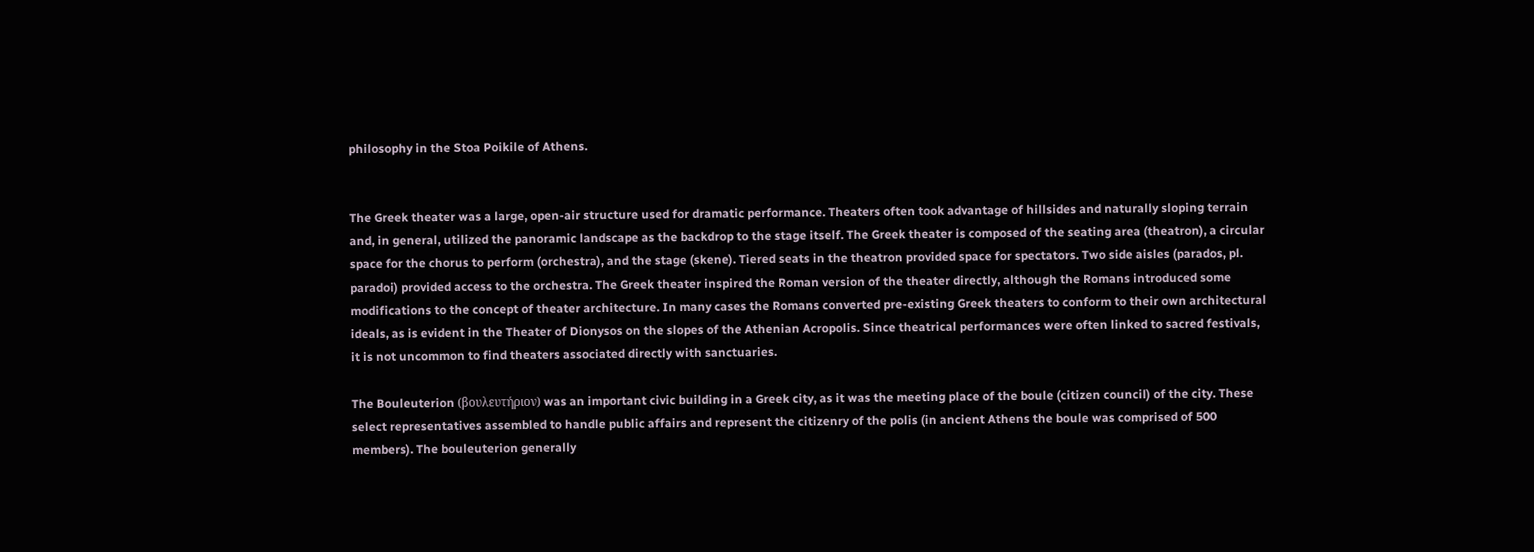philosophy in the Stoa Poikile of Athens.


The Greek theater was a large, open-air structure used for dramatic performance. Theaters often took advantage of hillsides and naturally sloping terrain and, in general, utilized the panoramic landscape as the backdrop to the stage itself. The Greek theater is composed of the seating area (theatron), a circular space for the chorus to perform (orchestra), and the stage (skene). Tiered seats in the theatron provided space for spectators. Two side aisles (parados, pl. paradoi) provided access to the orchestra. The Greek theater inspired the Roman version of the theater directly, although the Romans introduced some modifications to the concept of theater architecture. In many cases the Romans converted pre-existing Greek theaters to conform to their own architectural ideals, as is evident in the Theater of Dionysos on the slopes of the Athenian Acropolis. Since theatrical performances were often linked to sacred festivals, it is not uncommon to find theaters associated directly with sanctuaries.

The Bouleuterion (βουλευτήριον) was an important civic building in a Greek city, as it was the meeting place of the boule (citizen council) of the city. These select representatives assembled to handle public affairs and represent the citizenry of the polis (in ancient Athens the boule was comprised of 500 members). The bouleuterion generally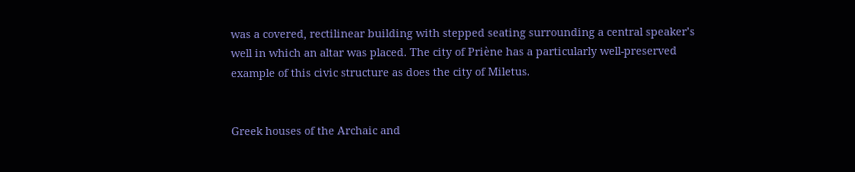was a covered, rectilinear building with stepped seating surrounding a central speaker’s well in which an altar was placed. The city of Priène has a particularly well-preserved example of this civic structure as does the city of Miletus.


Greek houses of the Archaic and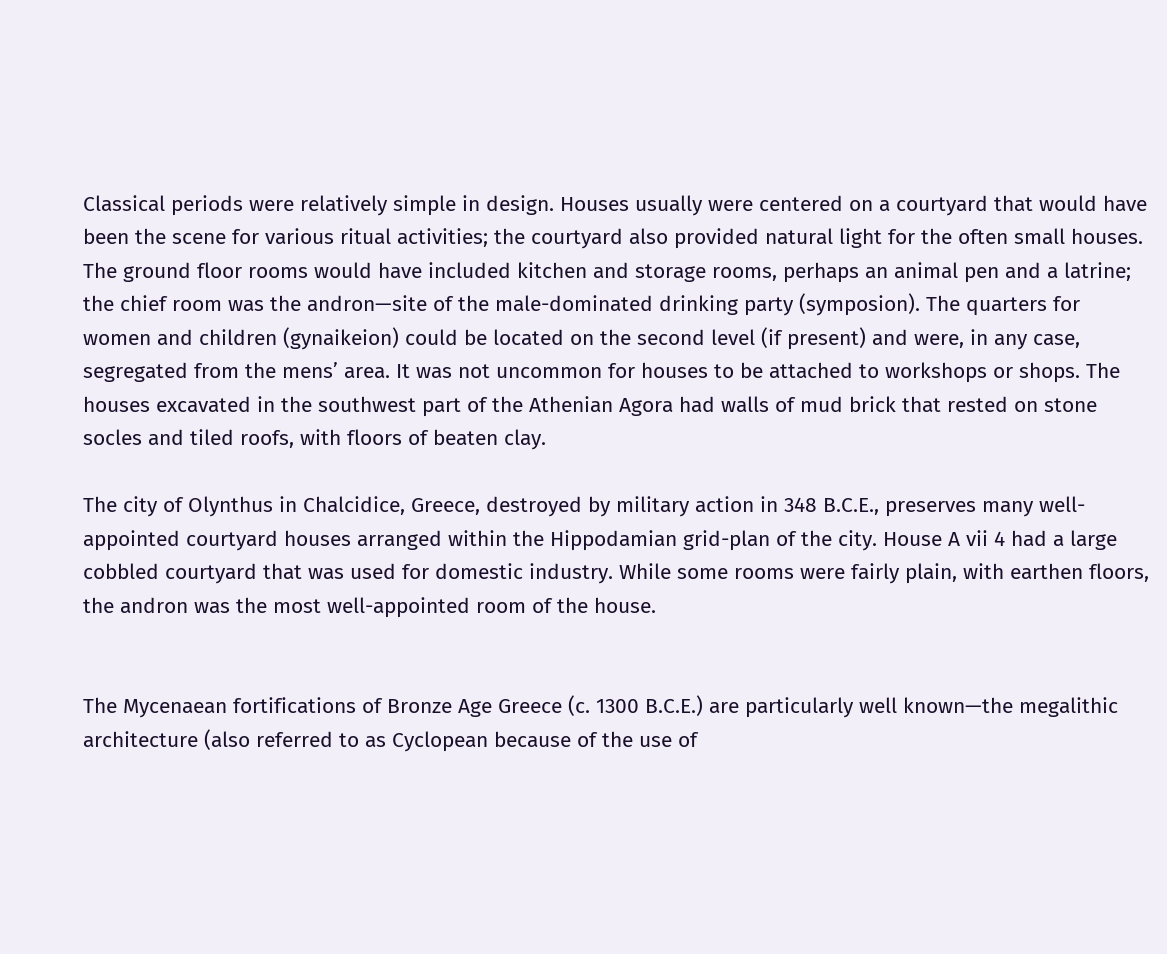Classical periods were relatively simple in design. Houses usually were centered on a courtyard that would have been the scene for various ritual activities; the courtyard also provided natural light for the often small houses. The ground floor rooms would have included kitchen and storage rooms, perhaps an animal pen and a latrine; the chief room was the andron—site of the male-dominated drinking party (symposion). The quarters for women and children (gynaikeion) could be located on the second level (if present) and were, in any case, segregated from the mens’ area. It was not uncommon for houses to be attached to workshops or shops. The houses excavated in the southwest part of the Athenian Agora had walls of mud brick that rested on stone socles and tiled roofs, with floors of beaten clay.

The city of Olynthus in Chalcidice, Greece, destroyed by military action in 348 B.C.E., preserves many well-appointed courtyard houses arranged within the Hippodamian grid-plan of the city. House A vii 4 had a large cobbled courtyard that was used for domestic industry. While some rooms were fairly plain, with earthen floors, the andron was the most well-appointed room of the house.


The Mycenaean fortifications of Bronze Age Greece (c. 1300 B.C.E.) are particularly well known—the megalithic architecture (also referred to as Cyclopean because of the use of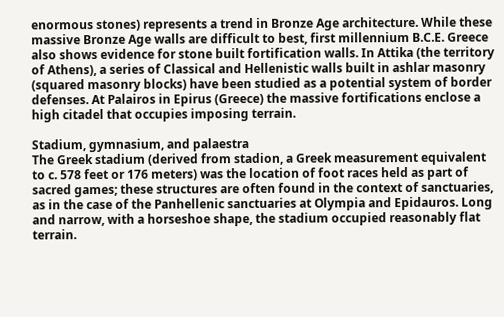enormous stones) represents a trend in Bronze Age architecture. While these massive Bronze Age walls are difficult to best, first millennium B.C.E. Greece also shows evidence for stone built fortification walls. In Attika (the territory of Athens), a series of Classical and Hellenistic walls built in ashlar masonry (squared masonry blocks) have been studied as a potential system of border defenses. At Palairos in Epirus (Greece) the massive fortifications enclose a high citadel that occupies imposing terrain.

Stadium, gymnasium, and palaestra
The Greek stadium (derived from stadion, a Greek measurement equivalent to c. 578 feet or 176 meters) was the location of foot races held as part of sacred games; these structures are often found in the context of sanctuaries, as in the case of the Panhellenic sanctuaries at Olympia and Epidauros. Long and narrow, with a horseshoe shape, the stadium occupied reasonably flat terrain.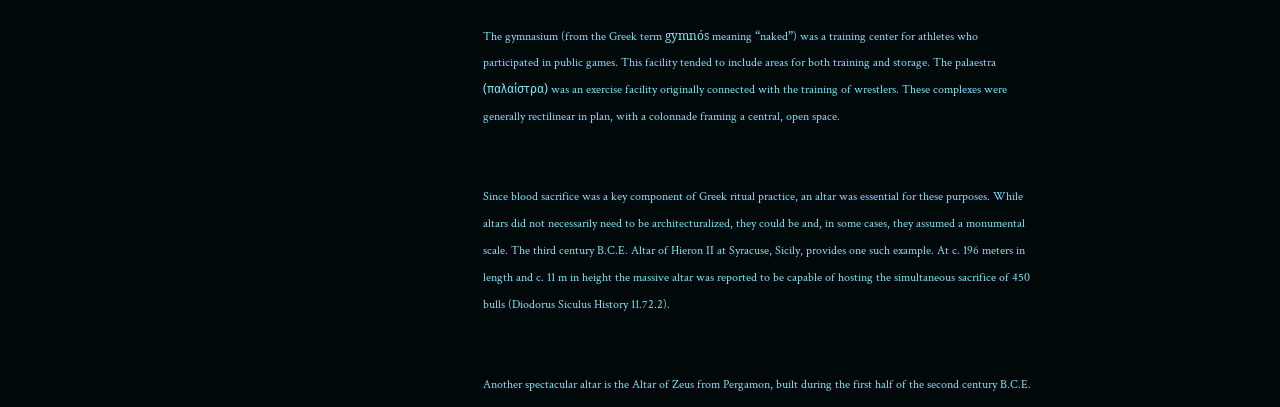The gymnasium (from the Greek term gymnós meaning “naked”) was a training center for athletes who participated in public games. This facility tended to include areas for both training and storage. The palaestra (παλαίστρα) was an exercise facility originally connected with the training of wrestlers. These complexes were generally rectilinear in plan, with a colonnade framing a central, open space.


Since blood sacrifice was a key component of Greek ritual practice, an altar was essential for these purposes. While altars did not necessarily need to be architecturalized, they could be and, in some cases, they assumed a monumental scale. The third century B.C.E. Altar of Hieron II at Syracuse, Sicily, provides one such example. At c. 196 meters in length and c. 11 m in height the massive altar was reported to be capable of hosting the simultaneous sacrifice of 450 bulls (Diodorus Siculus History 11.72.2).


Another spectacular altar is the Altar of Zeus from Pergamon, built during the first half of the second century B.C.E.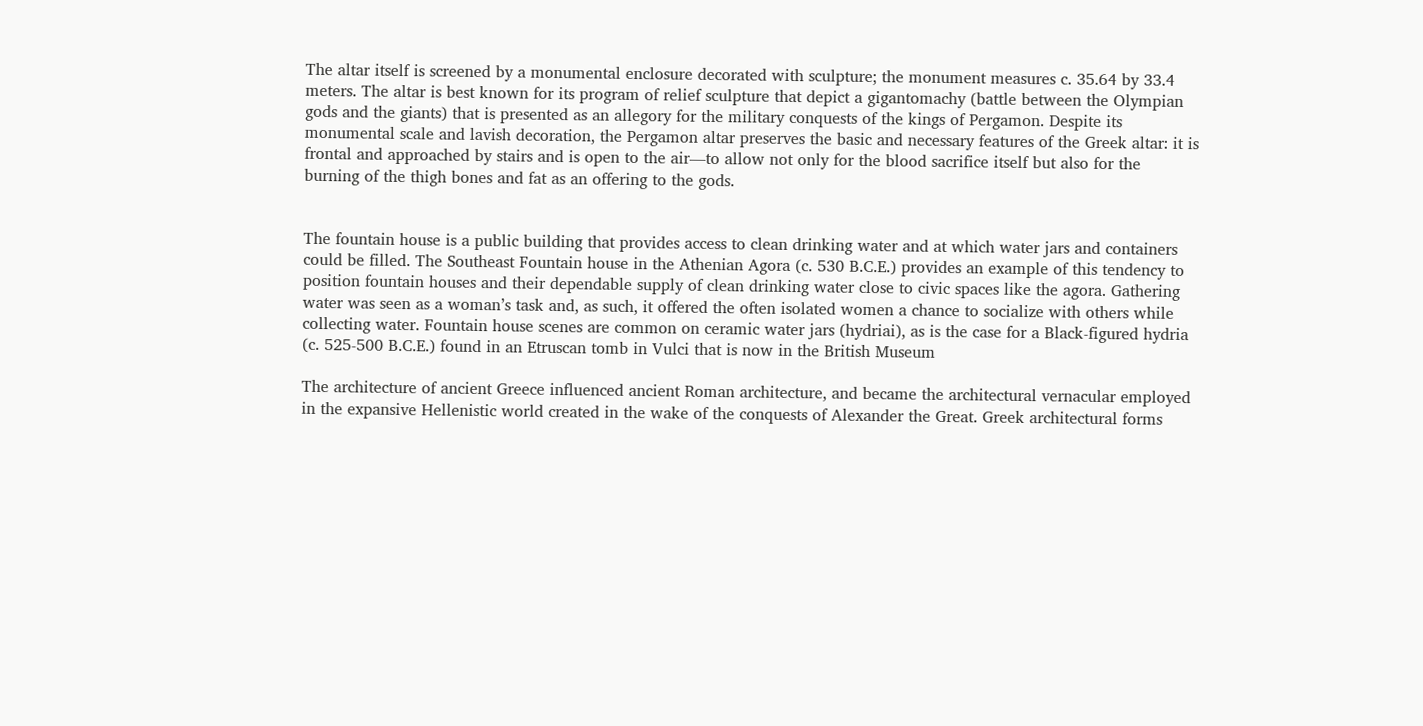The altar itself is screened by a monumental enclosure decorated with sculpture; the monument measures c. 35.64 by 33.4 meters. The altar is best known for its program of relief sculpture that depict a gigantomachy (battle between the Olympian gods and the giants) that is presented as an allegory for the military conquests of the kings of Pergamon. Despite its monumental scale and lavish decoration, the Pergamon altar preserves the basic and necessary features of the Greek altar: it is frontal and approached by stairs and is open to the air—to allow not only for the blood sacrifice itself but also for the burning of the thigh bones and fat as an offering to the gods.


The fountain house is a public building that provides access to clean drinking water and at which water jars and containers could be filled. The Southeast Fountain house in the Athenian Agora (c. 530 B.C.E.) provides an example of this tendency to position fountain houses and their dependable supply of clean drinking water close to civic spaces like the agora. Gathering water was seen as a woman’s task and, as such, it offered the often isolated women a chance to socialize with others while collecting water. Fountain house scenes are common on ceramic water jars (hydriai), as is the case for a Black-figured hydria (c. 525-500 B.C.E.) found in an Etruscan tomb in Vulci that is now in the British Museum

The architecture of ancient Greece influenced ancient Roman architecture, and became the architectural vernacular employed in the expansive Hellenistic world created in the wake of the conquests of Alexander the Great. Greek architectural forms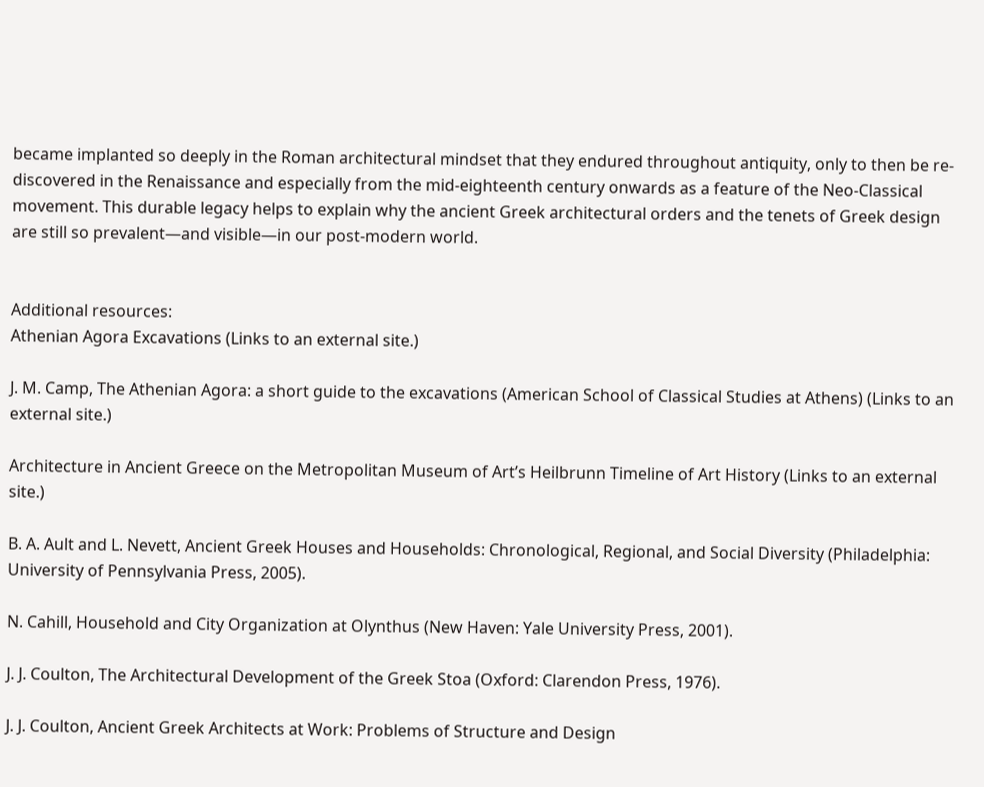became implanted so deeply in the Roman architectural mindset that they endured throughout antiquity, only to then be re-discovered in the Renaissance and especially from the mid-eighteenth century onwards as a feature of the Neo-Classical movement. This durable legacy helps to explain why the ancient Greek architectural orders and the tenets of Greek design are still so prevalent—and visible—in our post-modern world.


Additional resources:
Athenian Agora Excavations (Links to an external site.)

J. M. Camp, The Athenian Agora: a short guide to the excavations (American School of Classical Studies at Athens) (Links to an external site.)

Architecture in Ancient Greece on the Metropolitan Museum of Art’s Heilbrunn Timeline of Art History (Links to an external site.)

B. A. Ault and L. Nevett, Ancient Greek Houses and Households: Chronological, Regional, and Social Diversity (Philadelphia: University of Pennsylvania Press, 2005).

N. Cahill, Household and City Organization at Olynthus (New Haven: Yale University Press, 2001).

J. J. Coulton, The Architectural Development of the Greek Stoa (Oxford: Clarendon Press, 1976).

J. J. Coulton, Ancient Greek Architects at Work: Problems of Structure and Design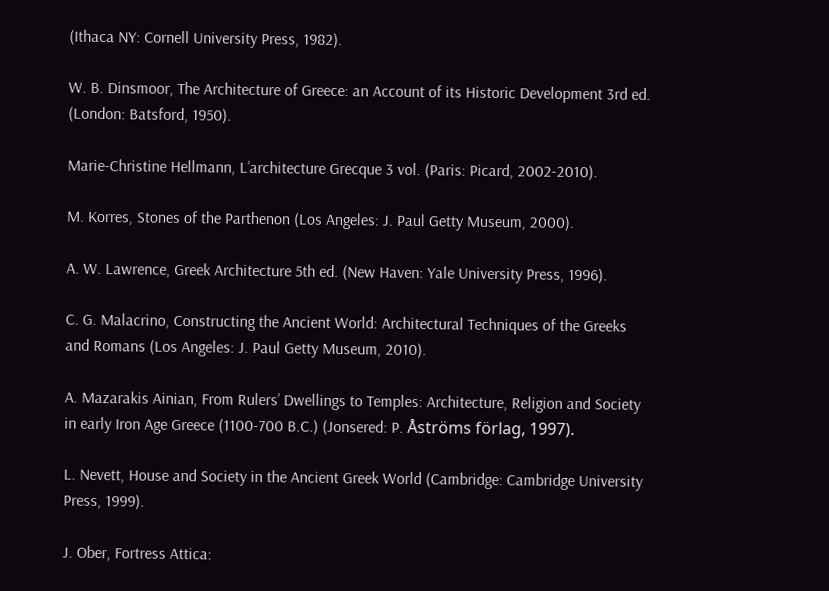(Ithaca NY: Cornell University Press, 1982).

W. B. Dinsmoor, The Architecture of Greece: an Account of its Historic Development 3rd ed. (London: Batsford, 1950).

Marie-Christine Hellmann, L’architecture Grecque 3 vol. (Paris: Picard, 2002-2010).

M. Korres, Stones of the Parthenon (Los Angeles: J. Paul Getty Museum, 2000).

A. W. Lawrence, Greek Architecture 5th ed. (New Haven: Yale University Press, 1996).

C. G. Malacrino, Constructing the Ancient World: Architectural Techniques of the Greeks and Romans (Los Angeles: J. Paul Getty Museum, 2010).

A. Mazarakis Ainian, From Rulers’ Dwellings to Temples: Architecture, Religion and Society in early Iron Age Greece (1100-700 B.C.) (Jonsered: P. Åströms förlag, 1997).

L. Nevett, House and Society in the Ancient Greek World (Cambridge: Cambridge University Press, 1999).

J. Ober, Fortress Attica: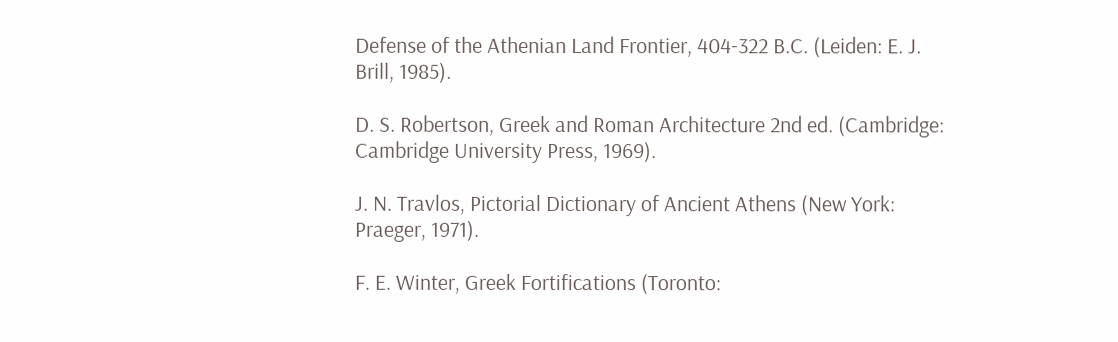Defense of the Athenian Land Frontier, 404-322 B.C. (Leiden: E. J. Brill, 1985).

D. S. Robertson, Greek and Roman Architecture 2nd ed. (Cambridge: Cambridge University Press, 1969).

J. N. Travlos, Pictorial Dictionary of Ancient Athens (New York: Praeger, 1971).

F. E. Winter, Greek Fortifications (Toronto: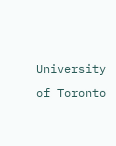University of Toronto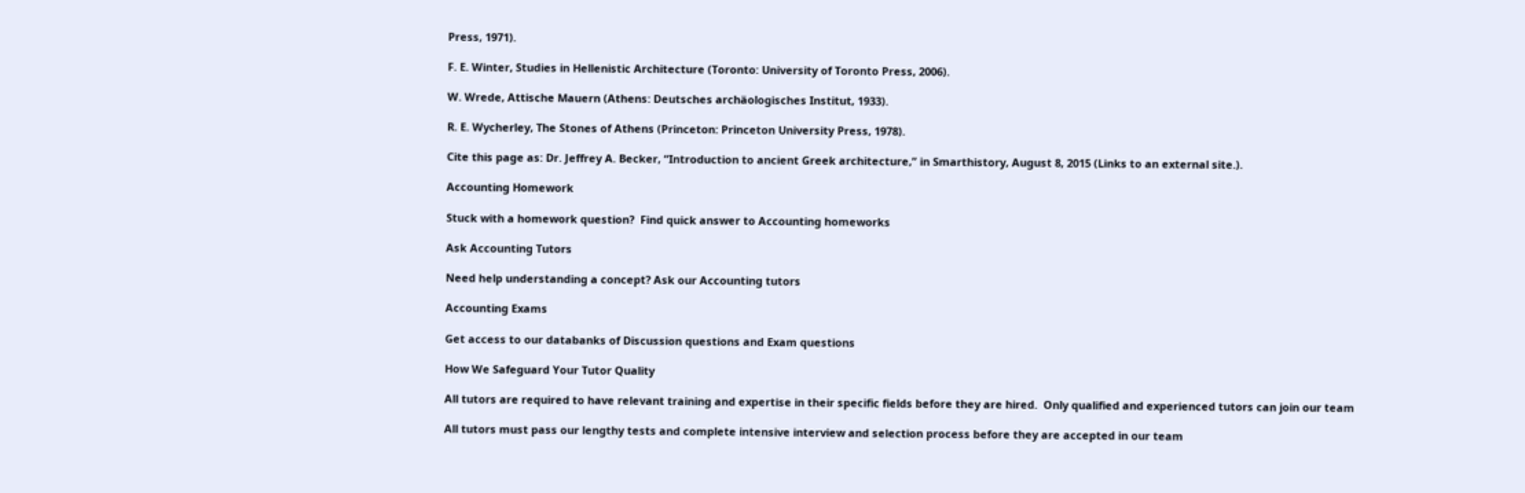Press, 1971).

F. E. Winter, Studies in Hellenistic Architecture (Toronto: University of Toronto Press, 2006).

W. Wrede, Attische Mauern (Athens: Deutsches archäologisches Institut, 1933).

R. E. Wycherley, The Stones of Athens (Princeton: Princeton University Press, 1978).

Cite this page as: Dr. Jeffrey A. Becker, “Introduction to ancient Greek architecture,” in Smarthistory, August 8, 2015 (Links to an external site.).

Accounting Homework

Stuck with a homework question?  Find quick answer to Accounting homeworks

Ask Accounting Tutors

Need help understanding a concept? Ask our Accounting tutors

Accounting Exams

Get access to our databanks of Discussion questions and Exam questions

How We Safeguard Your Tutor Quality

All tutors are required to have relevant training and expertise in their specific fields before they are hired.  Only qualified and experienced tutors can join our team

All tutors must pass our lengthy tests and complete intensive interview and selection process before they are accepted in our team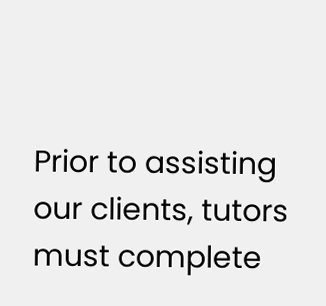Prior to assisting our clients, tutors must complete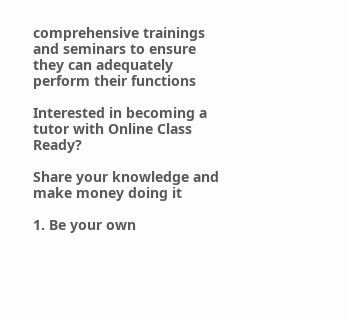comprehensive trainings and seminars to ensure they can adequately perform their functions

Interested in becoming a tutor with Online Class Ready?

Share your knowledge and make money doing it

1. Be your own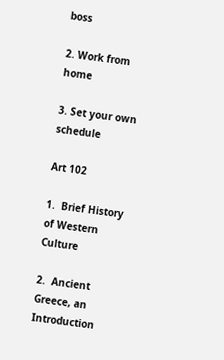boss

2. Work from home

3. Set your own schedule

Art 102

1.  Brief History of Western Culture

2.  Ancient Greece, an Introduction